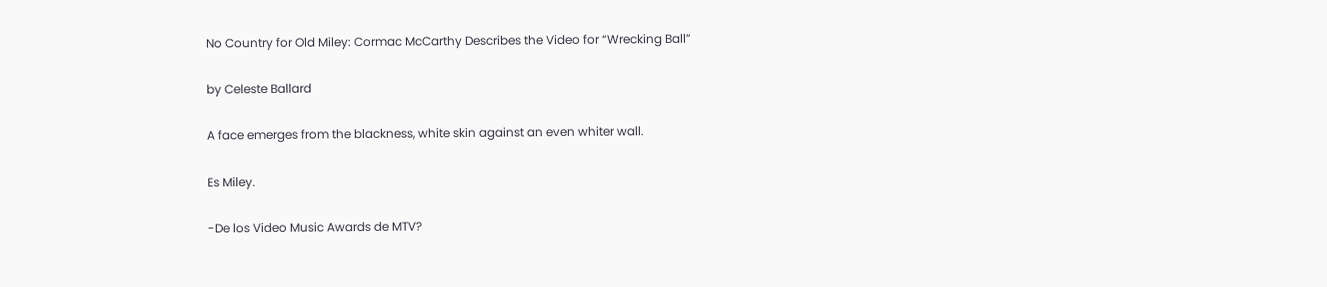No Country for Old Miley: Cormac McCarthy Describes the Video for “Wrecking Ball”

by Celeste Ballard

A face emerges from the blackness, white skin against an even whiter wall.

Es Miley.

-De los Video Music Awards de MTV?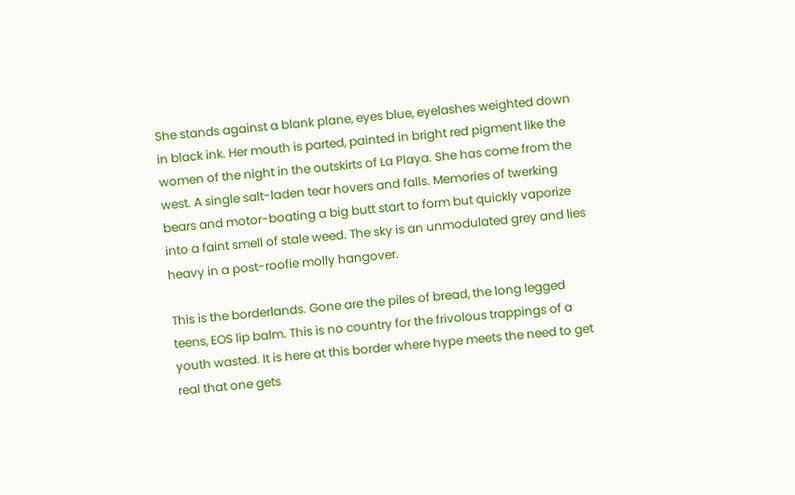She stands against a blank plane, eyes blue, eyelashes weighted down in black ink. Her mouth is parted, painted in bright red pigment like the women of the night in the outskirts of La Playa. She has come from the west. A single salt-laden tear hovers and falls. Memories of twerking bears and motor-boating a big butt start to form but quickly vaporize into a faint smell of stale weed. The sky is an unmodulated grey and lies heavy in a post-roofie molly hangover.

This is the borderlands. Gone are the piles of bread, the long legged teens, EOS lip balm. This is no country for the frivolous trappings of a youth wasted. It is here at this border where hype meets the need to get real that one gets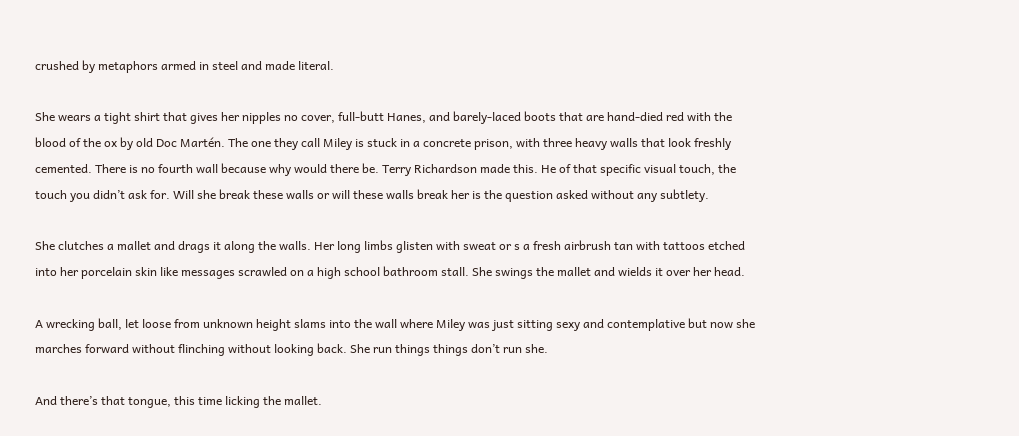crushed by metaphors armed in steel and made literal.

She wears a tight shirt that gives her nipples no cover, full-butt Hanes, and barely-laced boots that are hand-died red with the blood of the ox by old Doc Martén. The one they call Miley is stuck in a concrete prison, with three heavy walls that look freshly cemented. There is no fourth wall because why would there be. Terry Richardson made this. He of that specific visual touch, the touch you didn’t ask for. Will she break these walls or will these walls break her is the question asked without any subtlety.

She clutches a mallet and drags it along the walls. Her long limbs glisten with sweat or s a fresh airbrush tan with tattoos etched into her porcelain skin like messages scrawled on a high school bathroom stall. She swings the mallet and wields it over her head.

A wrecking ball, let loose from unknown height slams into the wall where Miley was just sitting sexy and contemplative but now she marches forward without flinching without looking back. She run things things don’t run she.

And there’s that tongue, this time licking the mallet.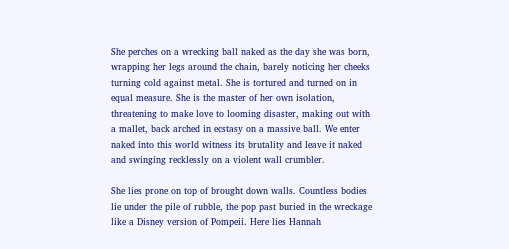She perches on a wrecking ball naked as the day she was born, wrapping her legs around the chain, barely noticing her cheeks turning cold against metal. She is tortured and turned on in equal measure. She is the master of her own isolation, threatening to make love to looming disaster, making out with a mallet, back arched in ecstasy on a massive ball. We enter naked into this world witness its brutality and leave it naked and swinging recklessly on a violent wall crumbler.

She lies prone on top of brought down walls. Countless bodies lie under the pile of rubble, the pop past buried in the wreckage like a Disney version of Pompeii. Here lies Hannah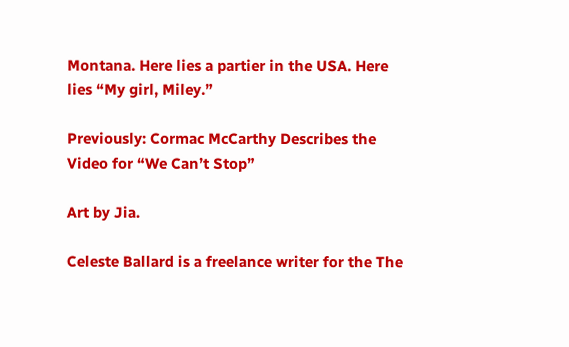Montana. Here lies a partier in the USA. Here lies “My girl, Miley.”

Previously: Cormac McCarthy Describes the Video for “We Can’t Stop”

Art by Jia.

Celeste Ballard is a freelance writer for the The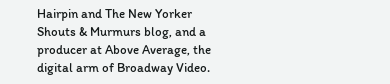Hairpin and The New Yorker Shouts & Murmurs blog, and a producer at Above Average, the digital arm of Broadway Video.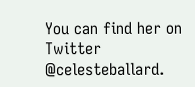You can find her on Twitter @celesteballard.